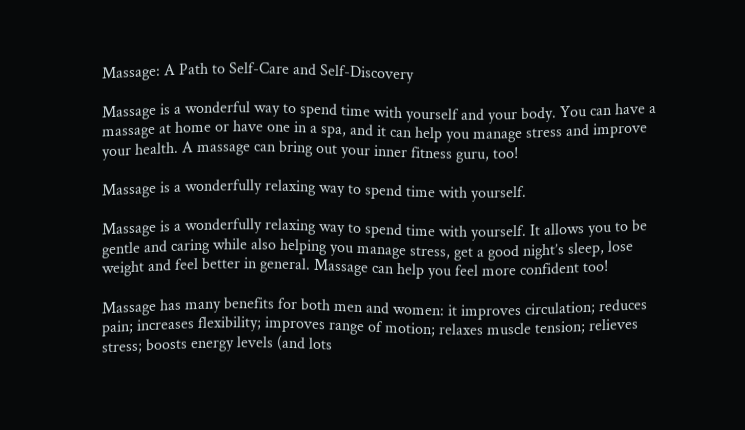Massage: A Path to Self-Care and Self-Discovery

Massage is a wonderful way to spend time with yourself and your body. You can have a massage at home or have one in a spa, and it can help you manage stress and improve your health. A massage can bring out your inner fitness guru, too!

Massage is a wonderfully relaxing way to spend time with yourself.

Massage is a wonderfully relaxing way to spend time with yourself. It allows you to be gentle and caring while also helping you manage stress, get a good night’s sleep, lose weight and feel better in general. Massage can help you feel more confident too!

Massage has many benefits for both men and women: it improves circulation; reduces pain; increases flexibility; improves range of motion; relaxes muscle tension; relieves stress; boosts energy levels (and lots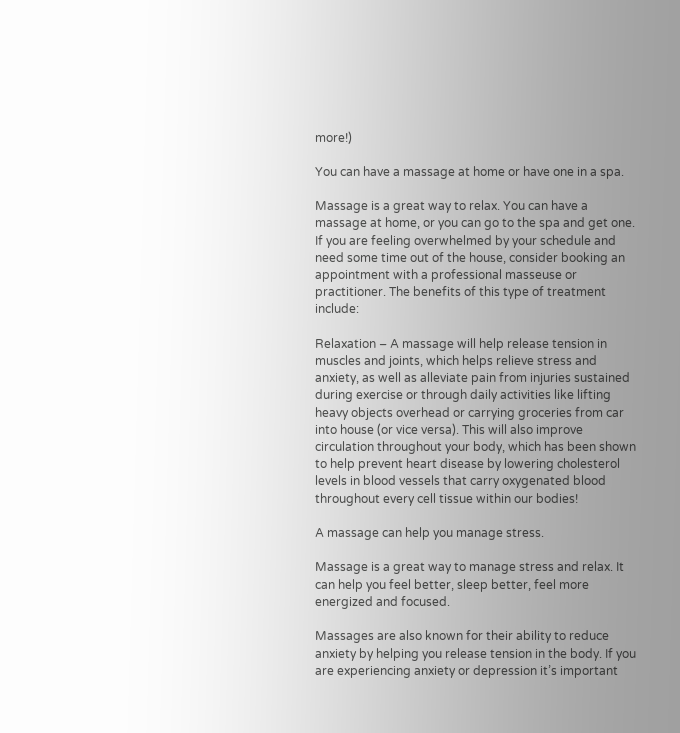more!)

You can have a massage at home or have one in a spa.

Massage is a great way to relax. You can have a massage at home, or you can go to the spa and get one. If you are feeling overwhelmed by your schedule and need some time out of the house, consider booking an appointment with a professional masseuse or practitioner. The benefits of this type of treatment include:

Relaxation – A massage will help release tension in muscles and joints, which helps relieve stress and anxiety, as well as alleviate pain from injuries sustained during exercise or through daily activities like lifting heavy objects overhead or carrying groceries from car into house (or vice versa). This will also improve circulation throughout your body, which has been shown to help prevent heart disease by lowering cholesterol levels in blood vessels that carry oxygenated blood throughout every cell tissue within our bodies!

A massage can help you manage stress.

Massage is a great way to manage stress and relax. It can help you feel better, sleep better, feel more energized and focused.

Massages are also known for their ability to reduce anxiety by helping you release tension in the body. If you are experiencing anxiety or depression it’s important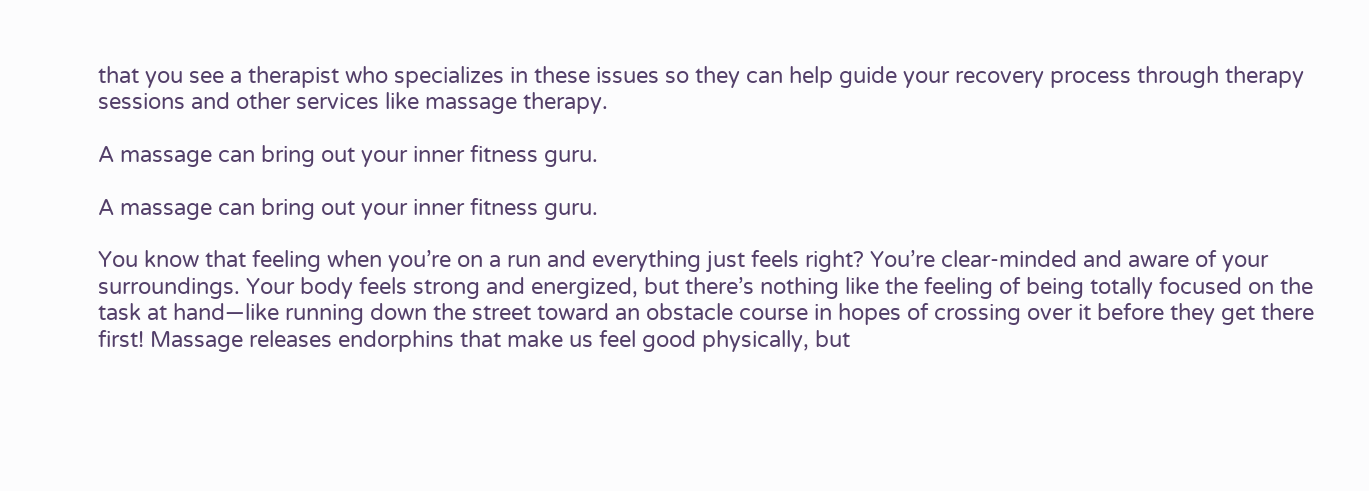that you see a therapist who specializes in these issues so they can help guide your recovery process through therapy sessions and other services like massage therapy.

A massage can bring out your inner fitness guru.

A massage can bring out your inner fitness guru.

You know that feeling when you’re on a run and everything just feels right? You’re clear-minded and aware of your surroundings. Your body feels strong and energized, but there’s nothing like the feeling of being totally focused on the task at hand—like running down the street toward an obstacle course in hopes of crossing over it before they get there first! Massage releases endorphins that make us feel good physically, but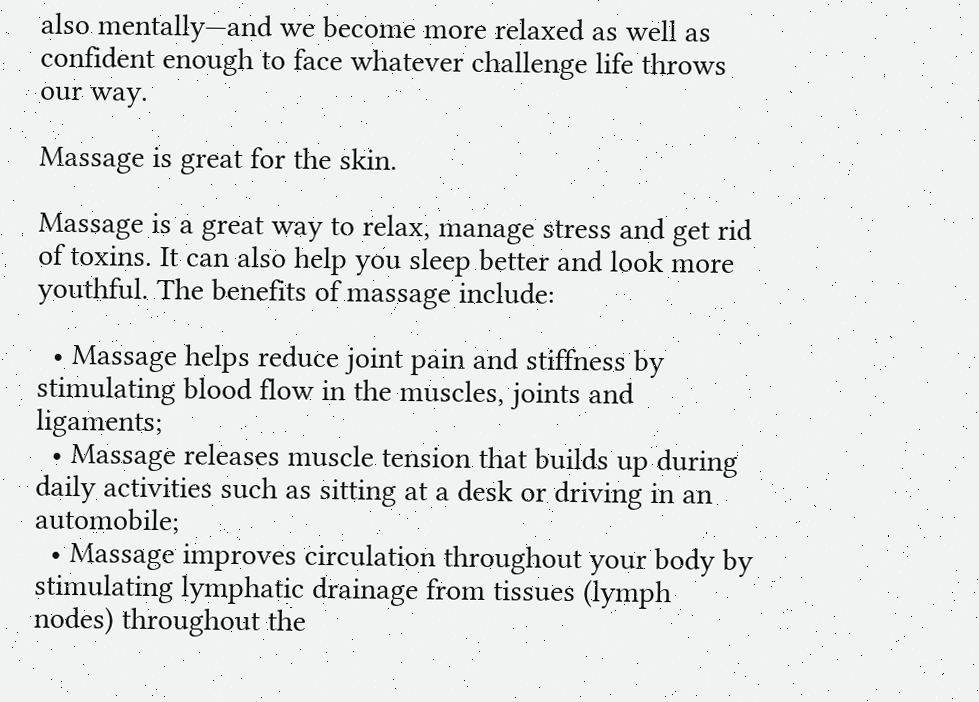also mentally—and we become more relaxed as well as confident enough to face whatever challenge life throws our way.

Massage is great for the skin.

Massage is a great way to relax, manage stress and get rid of toxins. It can also help you sleep better and look more youthful. The benefits of massage include:

  • Massage helps reduce joint pain and stiffness by stimulating blood flow in the muscles, joints and ligaments;
  • Massage releases muscle tension that builds up during daily activities such as sitting at a desk or driving in an automobile;
  • Massage improves circulation throughout your body by stimulating lymphatic drainage from tissues (lymph nodes) throughout the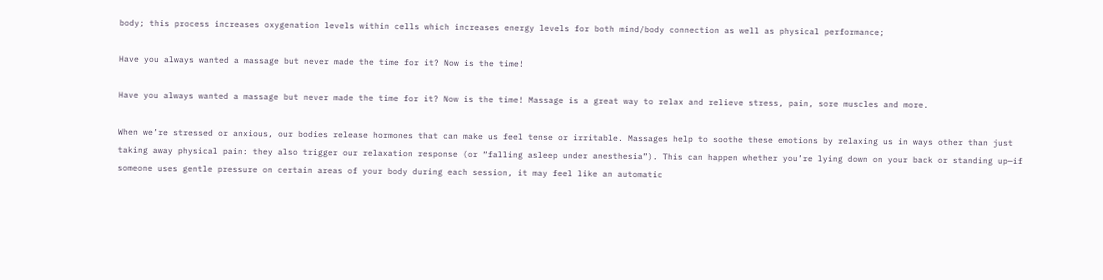body; this process increases oxygenation levels within cells which increases energy levels for both mind/body connection as well as physical performance;

Have you always wanted a massage but never made the time for it? Now is the time!

Have you always wanted a massage but never made the time for it? Now is the time! Massage is a great way to relax and relieve stress, pain, sore muscles and more.

When we’re stressed or anxious, our bodies release hormones that can make us feel tense or irritable. Massages help to soothe these emotions by relaxing us in ways other than just taking away physical pain: they also trigger our relaxation response (or “falling asleep under anesthesia”). This can happen whether you’re lying down on your back or standing up—if someone uses gentle pressure on certain areas of your body during each session, it may feel like an automatic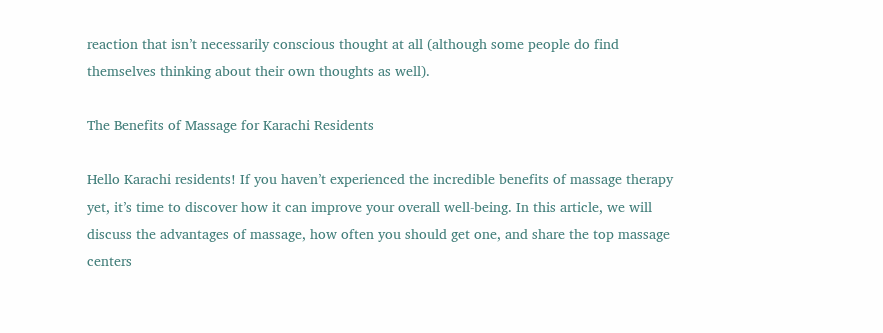reaction that isn’t necessarily conscious thought at all (although some people do find themselves thinking about their own thoughts as well).

The Benefits of Massage for Karachi Residents

Hello Karachi residents! If you haven’t experienced the incredible benefits of massage therapy yet, it’s time to discover how it can improve your overall well-being. In this article, we will discuss the advantages of massage, how often you should get one, and share the top massage centers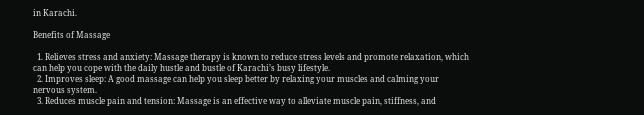in Karachi.

Benefits of Massage

  1. Relieves stress and anxiety: Massage therapy is known to reduce stress levels and promote relaxation, which can help you cope with the daily hustle and bustle of Karachi’s busy lifestyle.
  2. Improves sleep: A good massage can help you sleep better by relaxing your muscles and calming your nervous system.
  3. Reduces muscle pain and tension: Massage is an effective way to alleviate muscle pain, stiffness, and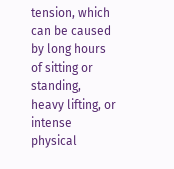tension, which can be caused by long hours of sitting or standing, heavy lifting, or intense physical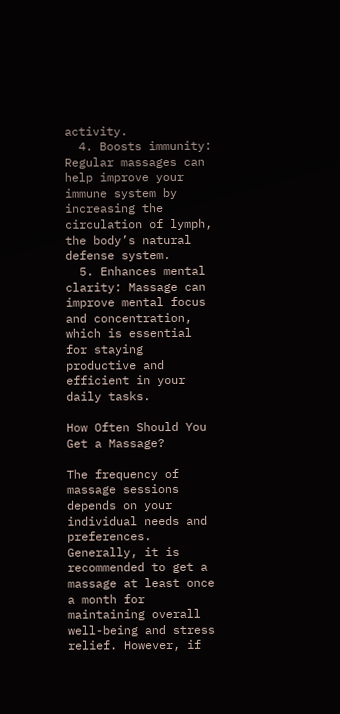activity.
  4. Boosts immunity: Regular massages can help improve your immune system by increasing the circulation of lymph, the body’s natural defense system.
  5. Enhances mental clarity: Massage can improve mental focus and concentration, which is essential for staying productive and efficient in your daily tasks.

How Often Should You Get a Massage?

The frequency of massage sessions depends on your individual needs and preferences. Generally, it is recommended to get a massage at least once a month for maintaining overall well-being and stress relief. However, if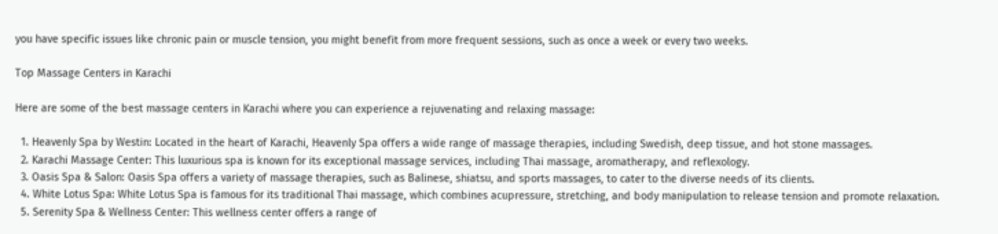you have specific issues like chronic pain or muscle tension, you might benefit from more frequent sessions, such as once a week or every two weeks.

Top Massage Centers in Karachi

Here are some of the best massage centers in Karachi where you can experience a rejuvenating and relaxing massage:

  1. Heavenly Spa by Westin: Located in the heart of Karachi, Heavenly Spa offers a wide range of massage therapies, including Swedish, deep tissue, and hot stone massages.
  2. Karachi Massage Center: This luxurious spa is known for its exceptional massage services, including Thai massage, aromatherapy, and reflexology.
  3. Oasis Spa & Salon: Oasis Spa offers a variety of massage therapies, such as Balinese, shiatsu, and sports massages, to cater to the diverse needs of its clients.
  4. White Lotus Spa: White Lotus Spa is famous for its traditional Thai massage, which combines acupressure, stretching, and body manipulation to release tension and promote relaxation.
  5. Serenity Spa & Wellness Center: This wellness center offers a range of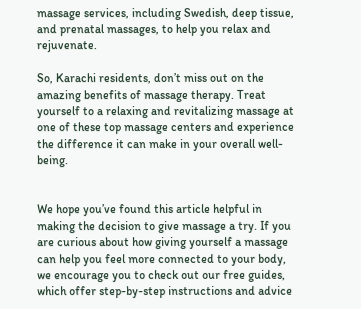massage services, including Swedish, deep tissue, and prenatal massages, to help you relax and rejuvenate.

So, Karachi residents, don’t miss out on the amazing benefits of massage therapy. Treat yourself to a relaxing and revitalizing massage at one of these top massage centers and experience the difference it can make in your overall well-being.


We hope you’ve found this article helpful in making the decision to give massage a try. If you are curious about how giving yourself a massage can help you feel more connected to your body, we encourage you to check out our free guides, which offer step-by-step instructions and advice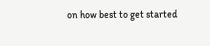on how best to get started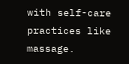with self-care practices like massage.